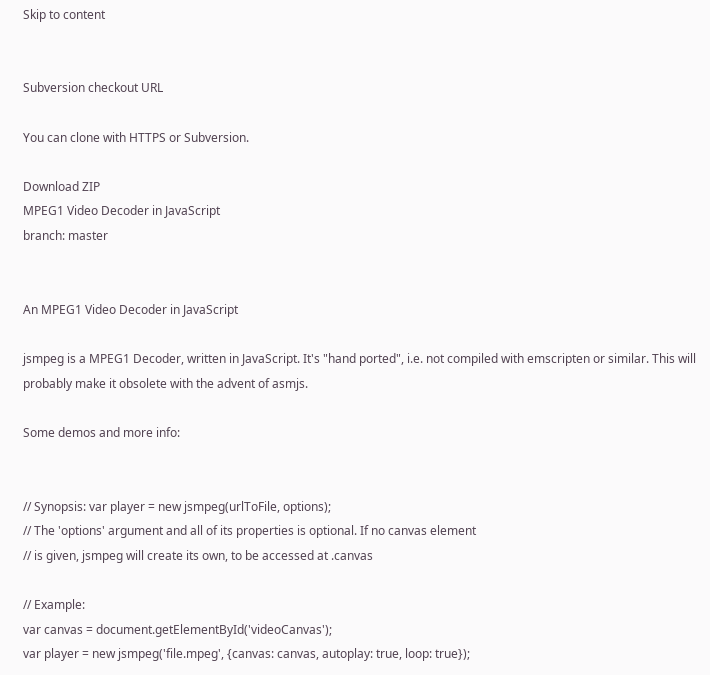Skip to content


Subversion checkout URL

You can clone with HTTPS or Subversion.

Download ZIP
MPEG1 Video Decoder in JavaScript
branch: master


An MPEG1 Video Decoder in JavaScript

jsmpeg is a MPEG1 Decoder, written in JavaScript. It's "hand ported", i.e. not compiled with emscripten or similar. This will probably make it obsolete with the advent of asmjs.

Some demos and more info:


// Synopsis: var player = new jsmpeg(urlToFile, options);
// The 'options' argument and all of its properties is optional. If no canvas element
// is given, jsmpeg will create its own, to be accessed at .canvas

// Example:
var canvas = document.getElementById('videoCanvas');
var player = new jsmpeg('file.mpeg', {canvas: canvas, autoplay: true, loop: true});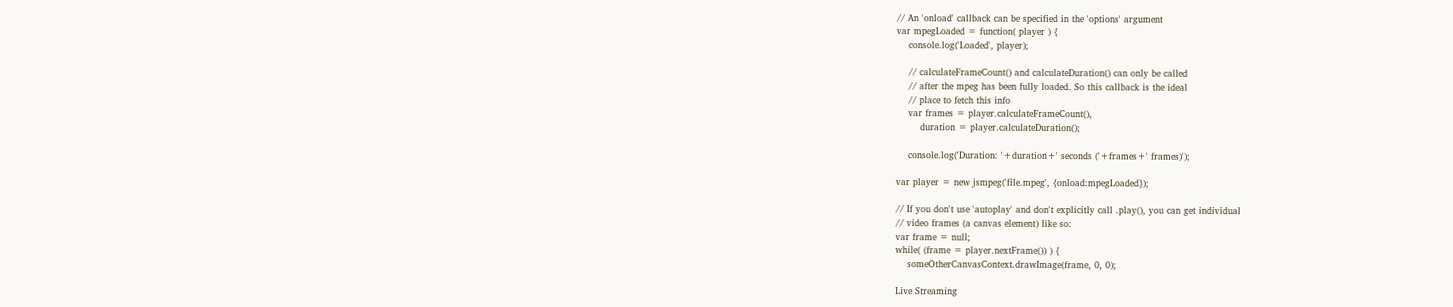// An 'onload' callback can be specified in the 'options' argument
var mpegLoaded = function( player ) {
    console.log('Loaded', player);

    // calculateFrameCount() and calculateDuration() can only be called
    // after the mpeg has been fully loaded. So this callback is the ideal
    // place to fetch this info
    var frames = player.calculateFrameCount(),
        duration = player.calculateDuration();

    console.log('Duration: '+duration+' seconds ('+frames+' frames)');

var player = new jsmpeg('file.mpeg', {onload:mpegLoaded});

// If you don't use 'autoplay' and don't explicitly call .play(), you can get individual
// video frames (a canvas element) like so:
var frame = null;
while( (frame = player.nextFrame()) ) {
    someOtherCanvasContext.drawImage(frame, 0, 0);

Live Streaming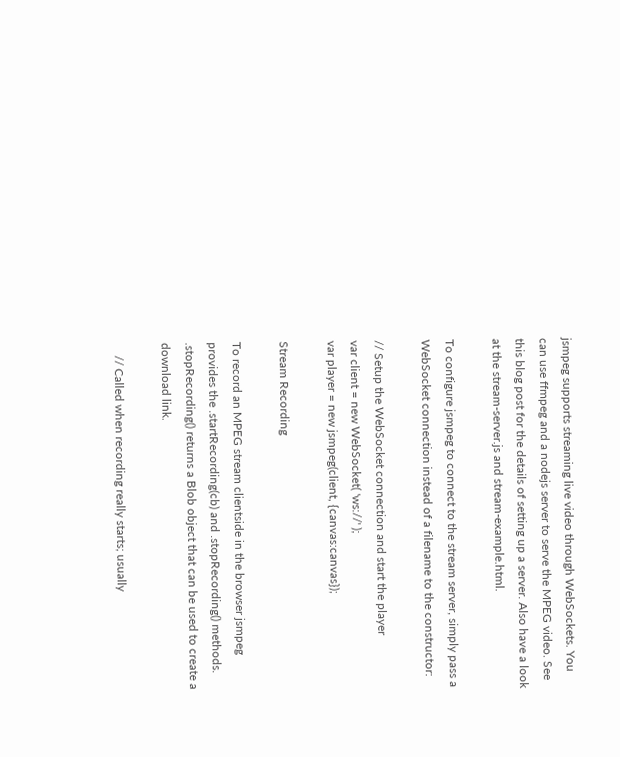jsmpeg supports streaming live video through WebSockets. You can use ffmpeg and a nodejs server to serve the MPEG video. See this blog post for the details of setting up a server. Also have a look at the stream-server.js and stream-example.html.

To configure jsmpeg to connect to the stream server, simply pass a WebSocket connection instead of a filename to the constructor:

// Setup the WebSocket connection and start the player
var client = new WebSocket( 'ws://' );
var player = new jsmpeg(client, {canvas:canvas});

Stream Recording

To record an MPEG stream clientside in the browser jsmpeg provides the .startRecording(cb) and .stopRecording() methods. .stopRecording() returns a Blob object that can be used to create a download link.

    // Called when recording really starts; usually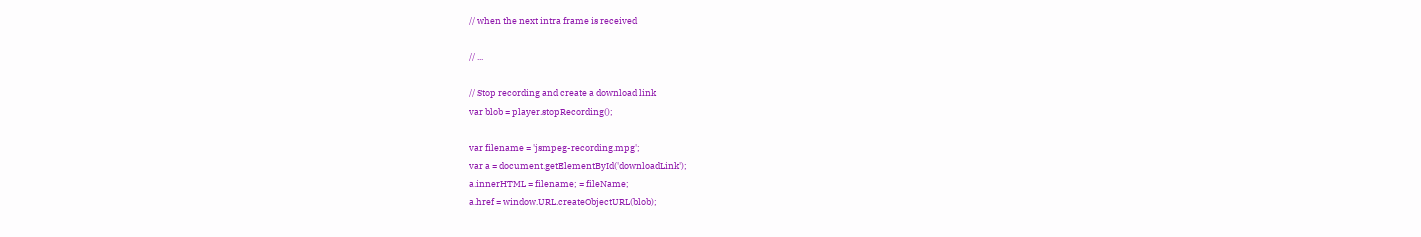// when the next intra frame is received

// ...

// Stop recording and create a download link
var blob = player.stopRecording();

var filename = 'jsmpeg-recording.mpg';
var a = document.getElementById('downloadLink');
a.innerHTML = filename; = fileName;
a.href = window.URL.createObjectURL(blob);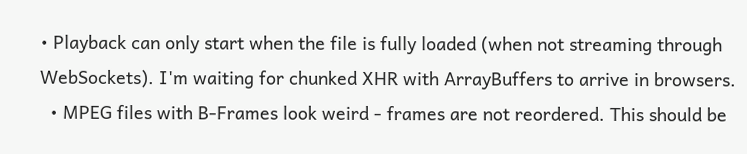• Playback can only start when the file is fully loaded (when not streaming through WebSockets). I'm waiting for chunked XHR with ArrayBuffers to arrive in browsers.
  • MPEG files with B-Frames look weird - frames are not reordered. This should be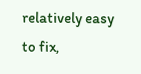relatively easy to fix,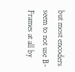but most encoders seem to not use B-Frames at all by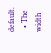default.
  • The width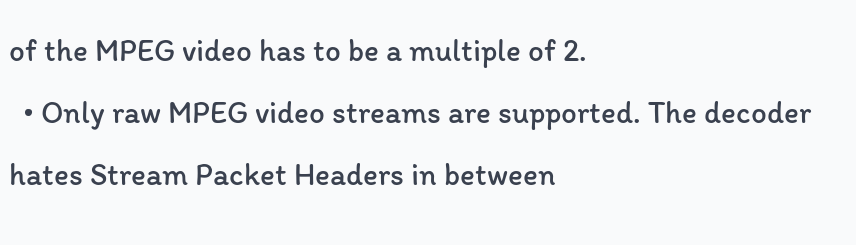of the MPEG video has to be a multiple of 2.
  • Only raw MPEG video streams are supported. The decoder hates Stream Packet Headers in between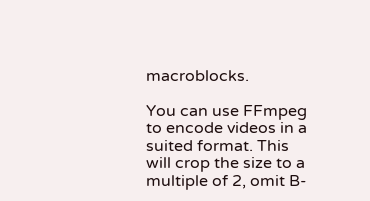macroblocks.

You can use FFmpeg to encode videos in a suited format. This will crop the size to a multiple of 2, omit B-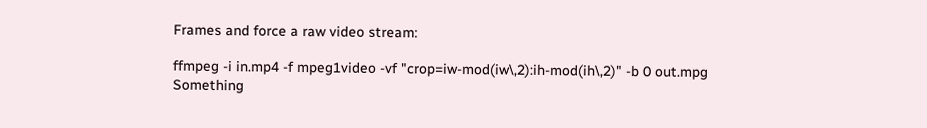Frames and force a raw video stream:

ffmpeg -i in.mp4 -f mpeg1video -vf "crop=iw-mod(iw\,2):ih-mod(ih\,2)" -b 0 out.mpg
Something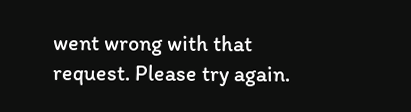went wrong with that request. Please try again.